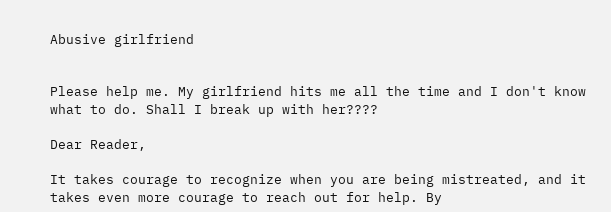Abusive girlfriend


Please help me. My girlfriend hits me all the time and I don't know what to do. Shall I break up with her????

Dear Reader,

It takes courage to recognize when you are being mistreated, and it takes even more courage to reach out for help. By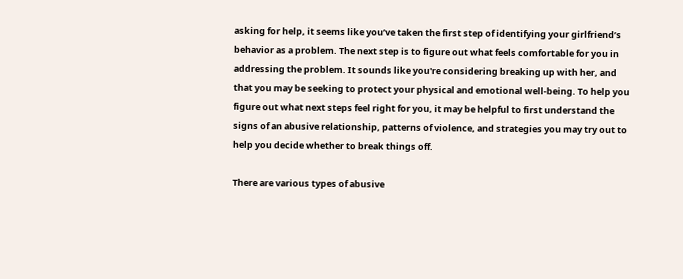asking for help, it seems like you’ve taken the first step of identifying your girlfriend’s behavior as a problem. The next step is to figure out what feels comfortable for you in addressing the problem. It sounds like you're considering breaking up with her, and that you may be seeking to protect your physical and emotional well-being. To help you figure out what next steps feel right for you, it may be helpful to first understand the signs of an abusive relationship, patterns of violence, and strategies you may try out to help you decide whether to break things off.

There are various types of abusive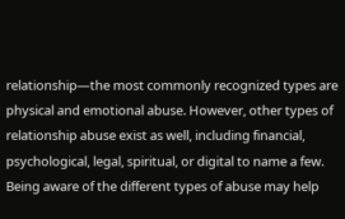relationship—the most commonly recognized types are physical and emotional abuse. However, other types of relationship abuse exist as well, including financial, psychological, legal, spiritual, or digital to name a few. Being aware of the different types of abuse may help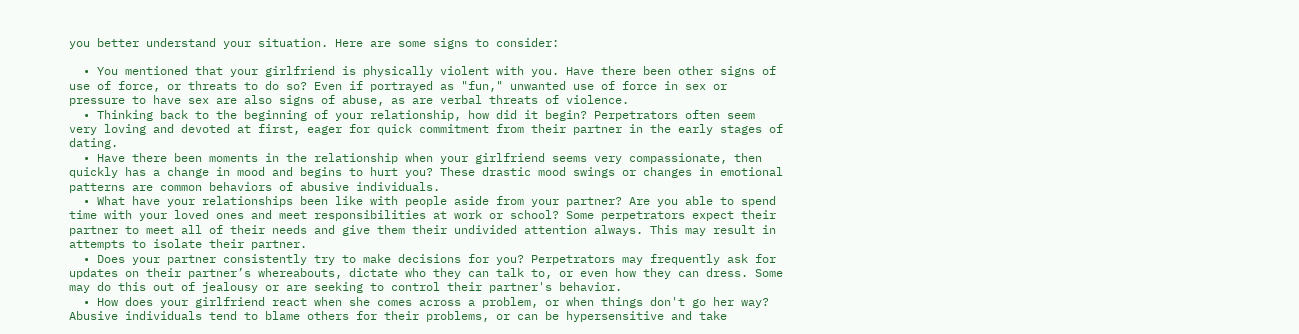you better understand your situation. Here are some signs to consider:

  • You mentioned that your girlfriend is physically violent with you. Have there been other signs of use of force, or threats to do so? Even if portrayed as "fun," unwanted use of force in sex or pressure to have sex are also signs of abuse, as are verbal threats of violence.
  • Thinking back to the beginning of your relationship, how did it begin? Perpetrators often seem very loving and devoted at first, eager for quick commitment from their partner in the early stages of dating.
  • Have there been moments in the relationship when your girlfriend seems very compassionate, then quickly has a change in mood and begins to hurt you? These drastic mood swings or changes in emotional patterns are common behaviors of abusive individuals.
  • What have your relationships been like with people aside from your partner? Are you able to spend time with your loved ones and meet responsibilities at work or school? Some perpetrators expect their partner to meet all of their needs and give them their undivided attention always. This may result in attempts to isolate their partner.
  • Does your partner consistently try to make decisions for you? Perpetrators may frequently ask for updates on their partner’s whereabouts, dictate who they can talk to, or even how they can dress. Some may do this out of jealousy or are seeking to control their partner's behavior.
  • How does your girlfriend react when she comes across a problem, or when things don't go her way? Abusive individuals tend to blame others for their problems, or can be hypersensitive and take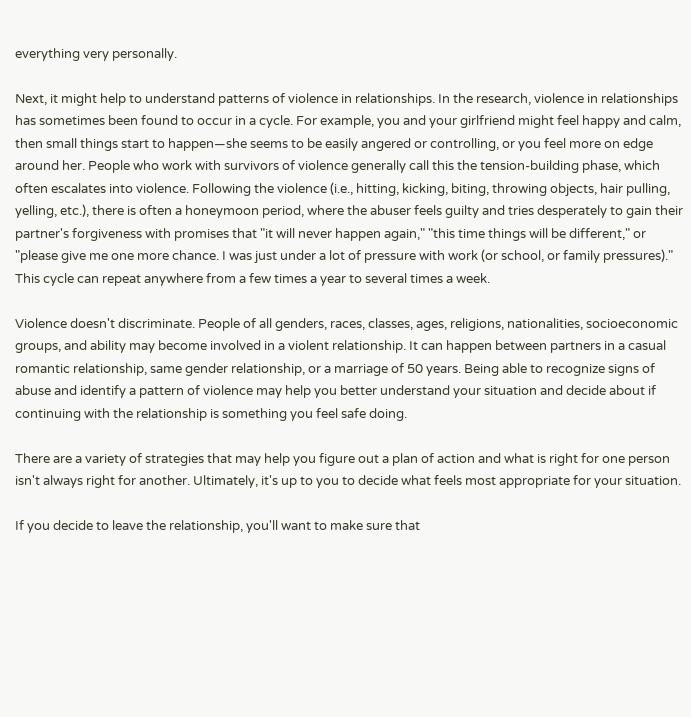everything very personally.

Next, it might help to understand patterns of violence in relationships. In the research, violence in relationships has sometimes been found to occur in a cycle. For example, you and your girlfriend might feel happy and calm, then small things start to happen—she seems to be easily angered or controlling, or you feel more on edge around her. People who work with survivors of violence generally call this the tension-building phase, which often escalates into violence. Following the violence (i.e., hitting, kicking, biting, throwing objects, hair pulling, yelling, etc.), there is often a honeymoon period, where the abuser feels guilty and tries desperately to gain their partner's forgiveness with promises that "it will never happen again," "this time things will be different," or "please give me one more chance. I was just under a lot of pressure with work (or school, or family pressures)." This cycle can repeat anywhere from a few times a year to several times a week.

Violence doesn't discriminate. People of all genders, races, classes, ages, religions, nationalities, socioeconomic groups, and ability may become involved in a violent relationship. It can happen between partners in a casual romantic relationship, same gender relationship, or a marriage of 50 years. Being able to recognize signs of abuse and identify a pattern of violence may help you better understand your situation and decide about if continuing with the relationship is something you feel safe doing.

There are a variety of strategies that may help you figure out a plan of action and what is right for one person isn't always right for another. Ultimately, it's up to you to decide what feels most appropriate for your situation.

If you decide to leave the relationship, you'll want to make sure that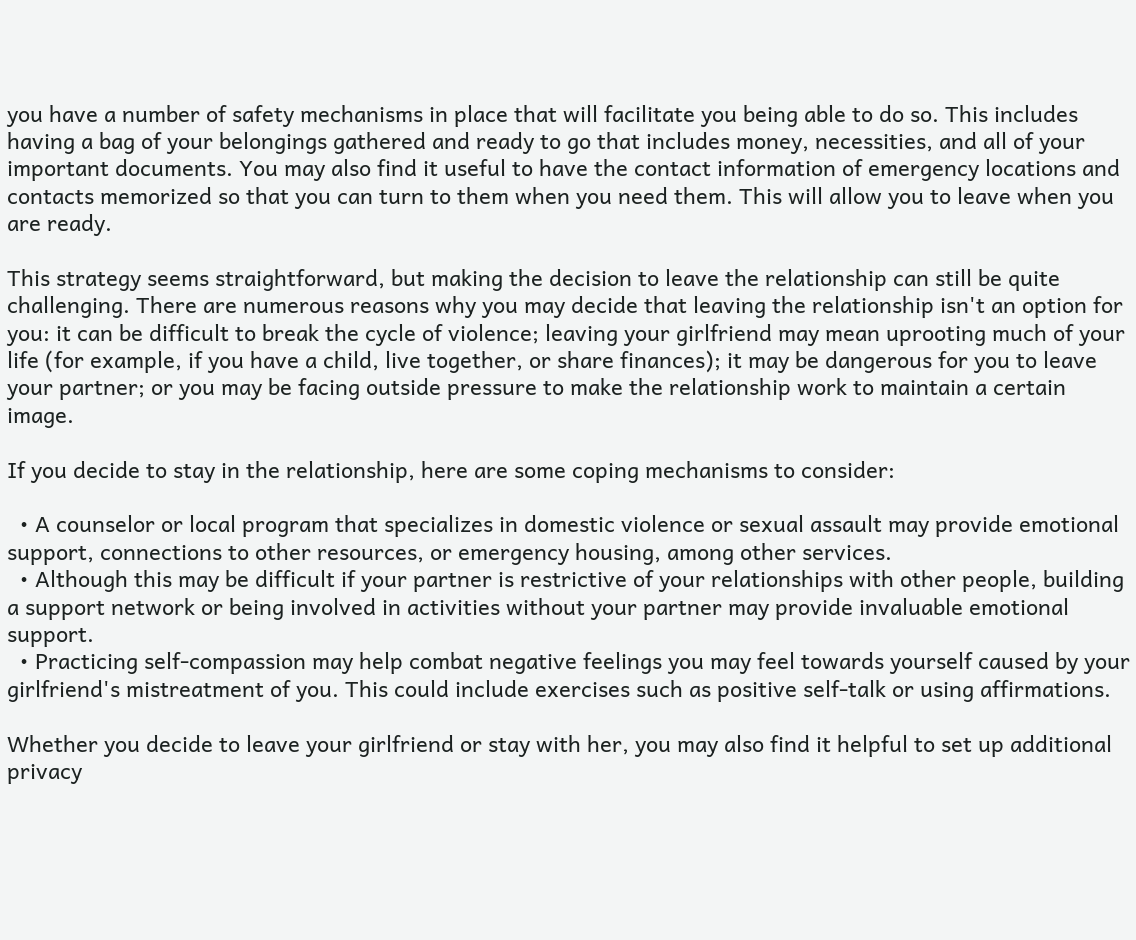you have a number of safety mechanisms in place that will facilitate you being able to do so. This includes having a bag of your belongings gathered and ready to go that includes money, necessities, and all of your important documents. You may also find it useful to have the contact information of emergency locations and contacts memorized so that you can turn to them when you need them. This will allow you to leave when you are ready.

This strategy seems straightforward, but making the decision to leave the relationship can still be quite challenging. There are numerous reasons why you may decide that leaving the relationship isn't an option for you: it can be difficult to break the cycle of violence; leaving your girlfriend may mean uprooting much of your life (for example, if you have a child, live together, or share finances); it may be dangerous for you to leave your partner; or you may be facing outside pressure to make the relationship work to maintain a certain image.

If you decide to stay in the relationship, here are some coping mechanisms to consider:

  • A counselor or local program that specializes in domestic violence or sexual assault may provide emotional support, connections to other resources, or emergency housing, among other services.
  • Although this may be difficult if your partner is restrictive of your relationships with other people, building a support network or being involved in activities without your partner may provide invaluable emotional support.
  • Practicing self-compassion may help combat negative feelings you may feel towards yourself caused by your girlfriend's mistreatment of you. This could include exercises such as positive self-talk or using affirmations.

Whether you decide to leave your girlfriend or stay with her, you may also find it helpful to set up additional privacy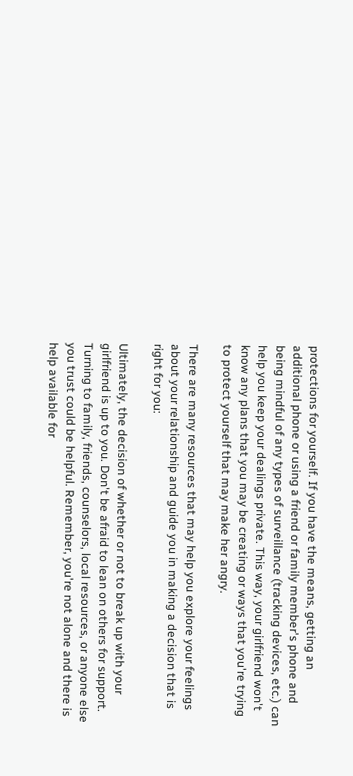protections for yourself. If you have the means, getting an additional phone or using a friend or family member's phone and being mindful of any types of surveillance (tracking devices, etc.) can help you keep your dealings private. This way, your girlfriend won't know any plans that you may be creating or ways that you're trying to protect yourself that may make her angry.

There are many resources that may help you explore your feelings about your relationship and guide you in making a decision that is right for you:

Ultimately, the decision of whether or not to break up with your girlfriend is up to you. Don't be afraid to lean on others for support. Turning to family, friends, counselors, local resources, or anyone else you trust could be helpful. Remember, you're not alone and there is help available for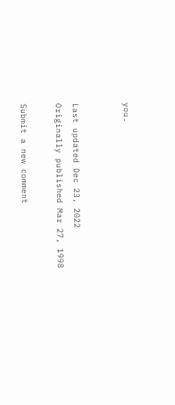you.


Last updated Dec 23, 2022
Originally published Mar 27, 1998

Submit a new comment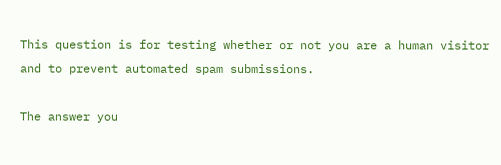This question is for testing whether or not you are a human visitor and to prevent automated spam submissions.

The answer you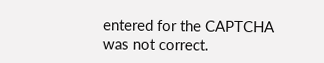entered for the CAPTCHA was not correct.